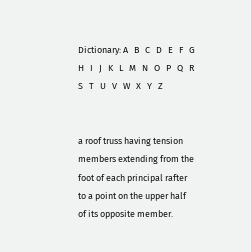Dictionary: A   B   C   D   E   F   G   H   I   J   K   L   M   N   O   P   Q   R   S   T   U   V   W   X   Y   Z


a roof truss having tension members extending from the foot of each principal rafter to a point on the upper half of its opposite member.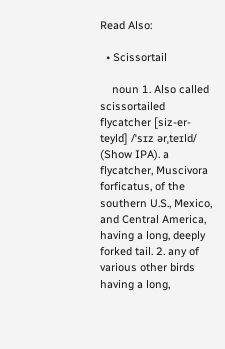Read Also:

  • Scissortail

    noun 1. Also called scissortailed flycatcher [siz-er-teyld] /ˈsɪz ərˌteɪld/ (Show IPA). a flycatcher, Muscivora forficatus, of the southern U.S., Mexico, and Central America, having a long, deeply forked tail. 2. any of various other birds having a long,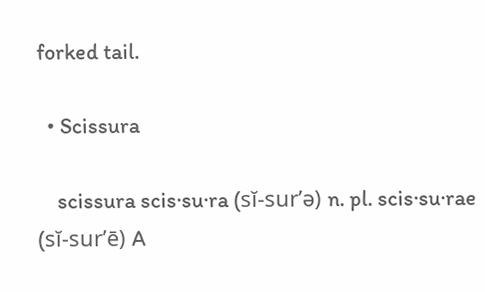forked tail.

  • Scissura

    scissura scis·su·ra (sĭ-sur’ə) n. pl. scis·su·rae (sĭ-sur’ē) A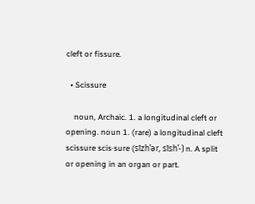cleft or fissure.

  • Scissure

    noun, Archaic. 1. a longitudinal cleft or opening. noun 1. (rare) a longitudinal cleft scissure scis·sure (sĭzh’ər, sĭsh’-) n. A split or opening in an organ or part.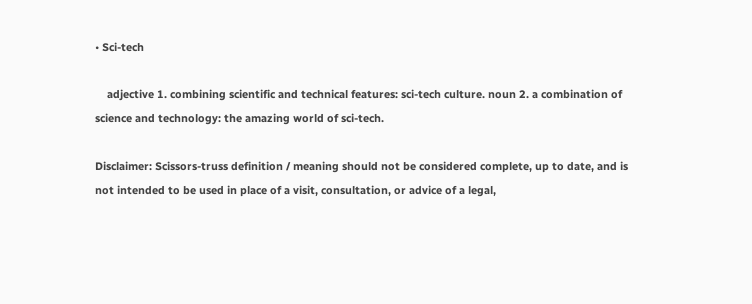• Sci-tech

    adjective 1. combining scientific and technical features: sci-tech culture. noun 2. a combination of science and technology: the amazing world of sci-tech.

Disclaimer: Scissors-truss definition / meaning should not be considered complete, up to date, and is not intended to be used in place of a visit, consultation, or advice of a legal,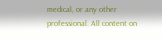medical, or any other professional. All content on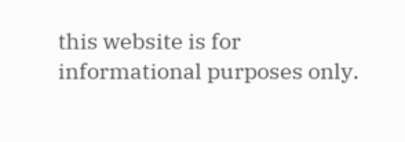this website is for informational purposes only.